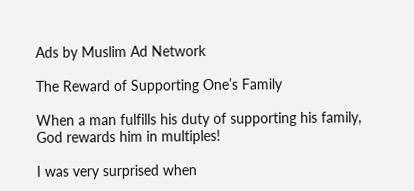Ads by Muslim Ad Network

The Reward of Supporting One’s Family

When a man fulfills his duty of supporting his family, God rewards him in multiples!

I was very surprised when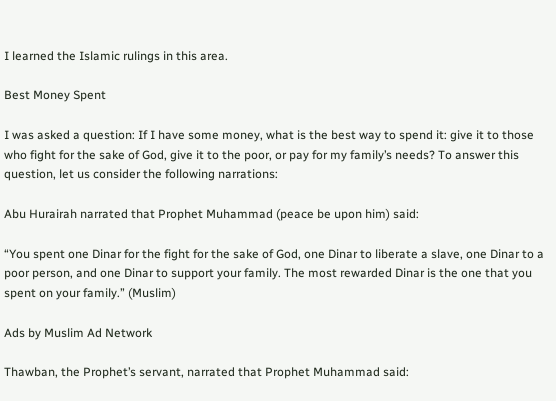I learned the Islamic rulings in this area.

Best Money Spent

I was asked a question: If I have some money, what is the best way to spend it: give it to those who fight for the sake of God, give it to the poor, or pay for my family’s needs? To answer this question, let us consider the following narrations:

Abu Hurairah narrated that Prophet Muhammad (peace be upon him) said:

“You spent one Dinar for the fight for the sake of God, one Dinar to liberate a slave, one Dinar to a poor person, and one Dinar to support your family. The most rewarded Dinar is the one that you spent on your family.” (Muslim)

Ads by Muslim Ad Network

Thawban, the Prophet’s servant, narrated that Prophet Muhammad said: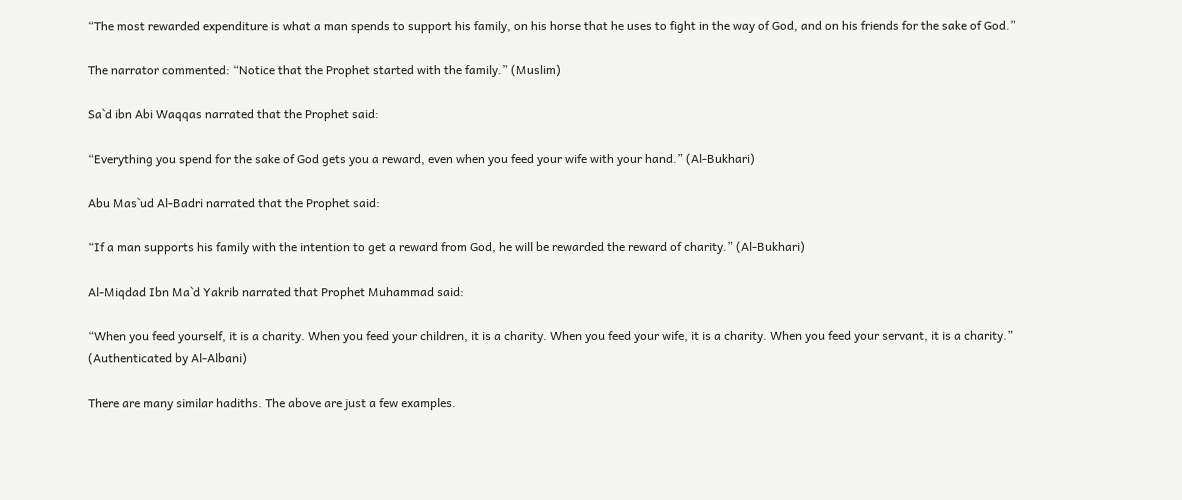“The most rewarded expenditure is what a man spends to support his family, on his horse that he uses to fight in the way of God, and on his friends for the sake of God.”

The narrator commented: “Notice that the Prophet started with the family.” (Muslim)

Sa`d ibn Abi Waqqas narrated that the Prophet said:

“Everything you spend for the sake of God gets you a reward, even when you feed your wife with your hand.” (Al-Bukhari)

Abu Mas`ud Al-Badri narrated that the Prophet said:

“If a man supports his family with the intention to get a reward from God, he will be rewarded the reward of charity.” (Al-Bukhari)

Al-Miqdad Ibn Ma`d Yakrib narrated that Prophet Muhammad said:

“When you feed yourself, it is a charity. When you feed your children, it is a charity. When you feed your wife, it is a charity. When you feed your servant, it is a charity.” (Authenticated by Al-Albani)

There are many similar hadiths. The above are just a few examples.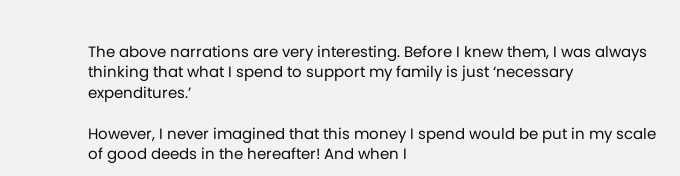The above narrations are very interesting. Before I knew them, I was always thinking that what I spend to support my family is just ‘necessary expenditures.’

However, I never imagined that this money I spend would be put in my scale of good deeds in the hereafter! And when I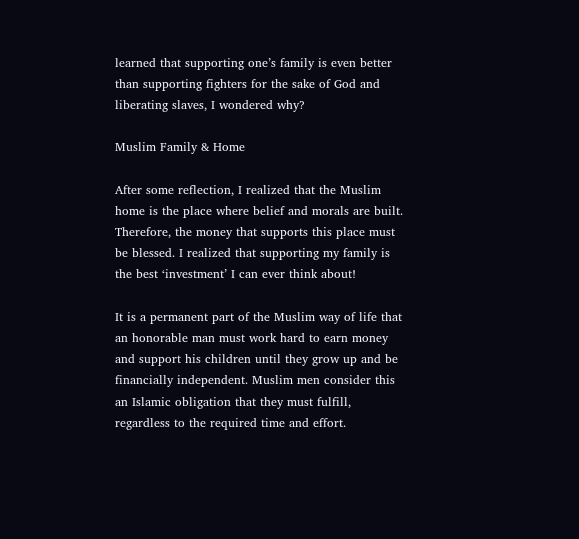learned that supporting one’s family is even better than supporting fighters for the sake of God and liberating slaves, I wondered why?

Muslim Family & Home

After some reflection, I realized that the Muslim home is the place where belief and morals are built. Therefore, the money that supports this place must be blessed. I realized that supporting my family is the best ‘investment’ I can ever think about!

It is a permanent part of the Muslim way of life that an honorable man must work hard to earn money and support his children until they grow up and be financially independent. Muslim men consider this an Islamic obligation that they must fulfill, regardless to the required time and effort.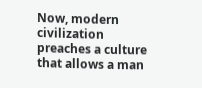Now, modern civilization preaches a culture that allows a man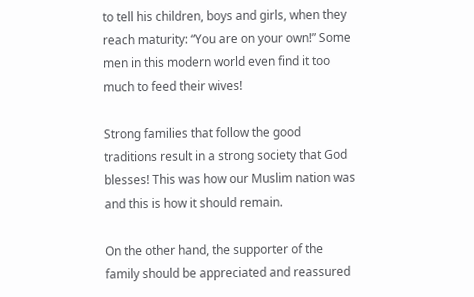to tell his children, boys and girls, when they reach maturity: “You are on your own!” Some men in this modern world even find it too much to feed their wives!

Strong families that follow the good traditions result in a strong society that God blesses! This was how our Muslim nation was and this is how it should remain.

On the other hand, the supporter of the family should be appreciated and reassured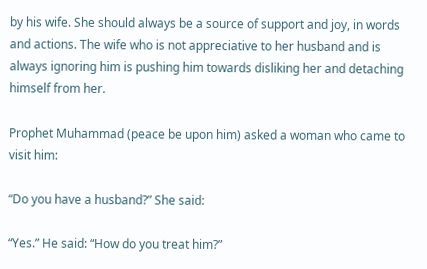by his wife. She should always be a source of support and joy, in words and actions. The wife who is not appreciative to her husband and is always ignoring him is pushing him towards disliking her and detaching himself from her.

Prophet Muhammad (peace be upon him) asked a woman who came to visit him:

“Do you have a husband?” She said:

“Yes.” He said: “How do you treat him?”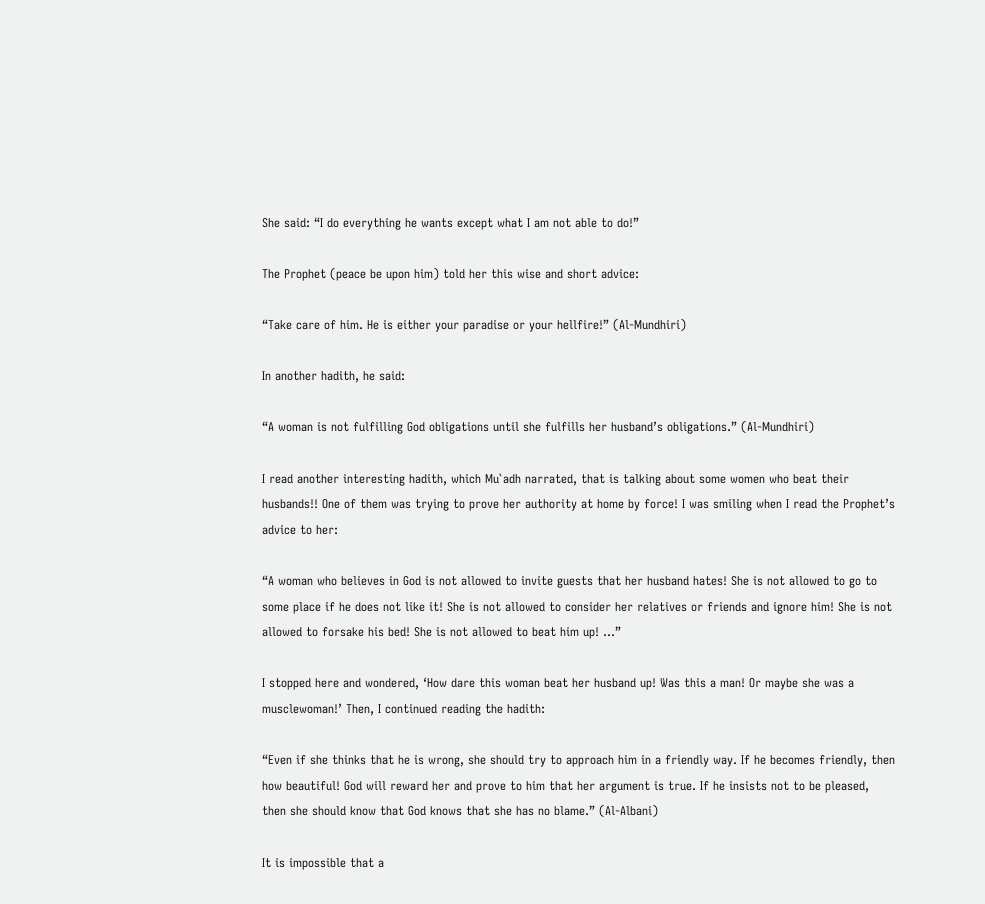She said: “I do everything he wants except what I am not able to do!”

The Prophet (peace be upon him) told her this wise and short advice:

“Take care of him. He is either your paradise or your hellfire!” (Al-Mundhiri)

In another hadith, he said:

“A woman is not fulfilling God obligations until she fulfills her husband’s obligations.” (Al-Mundhiri)

I read another interesting hadith, which Mu`adh narrated, that is talking about some women who beat their husbands!! One of them was trying to prove her authority at home by force! I was smiling when I read the Prophet’s advice to her:

“A woman who believes in God is not allowed to invite guests that her husband hates! She is not allowed to go to some place if he does not like it! She is not allowed to consider her relatives or friends and ignore him! She is not allowed to forsake his bed! She is not allowed to beat him up! …”

I stopped here and wondered, ‘How dare this woman beat her husband up! Was this a man! Or maybe she was a musclewoman!’ Then, I continued reading the hadith:

“Even if she thinks that he is wrong, she should try to approach him in a friendly way. If he becomes friendly, then how beautiful! God will reward her and prove to him that her argument is true. If he insists not to be pleased, then she should know that God knows that she has no blame.” (Al-Albani)

It is impossible that a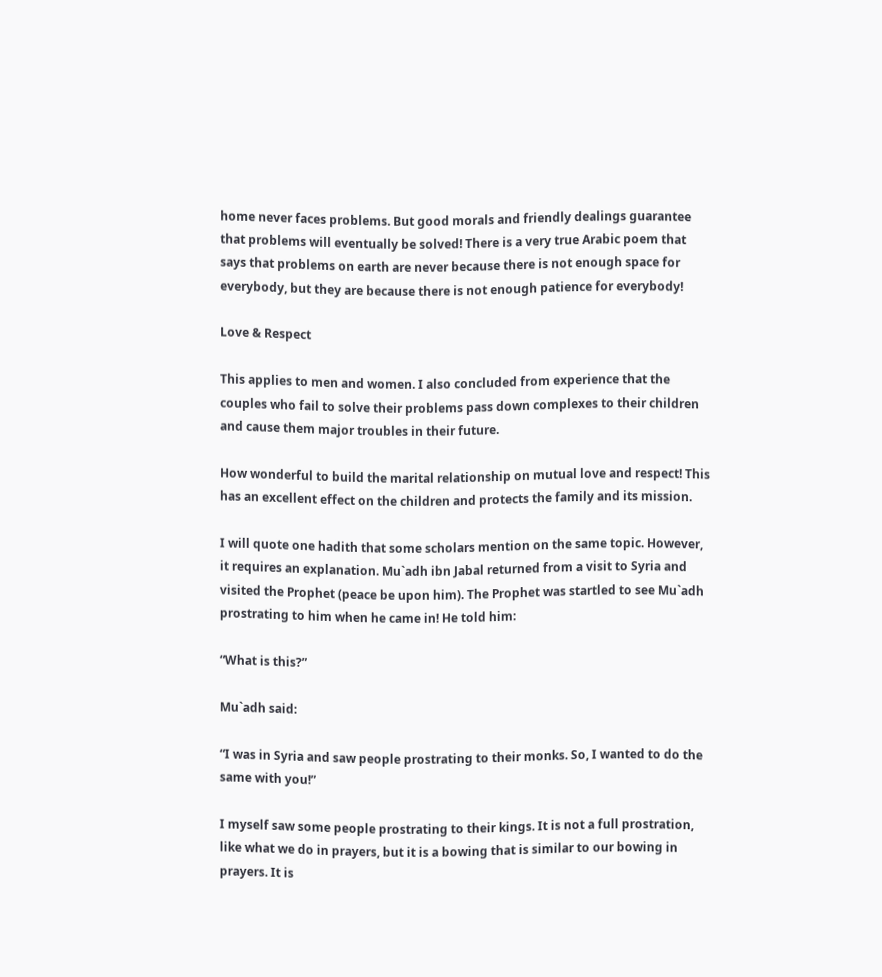home never faces problems. But good morals and friendly dealings guarantee that problems will eventually be solved! There is a very true Arabic poem that says that problems on earth are never because there is not enough space for everybody, but they are because there is not enough patience for everybody!

Love & Respect

This applies to men and women. I also concluded from experience that the couples who fail to solve their problems pass down complexes to their children and cause them major troubles in their future.

How wonderful to build the marital relationship on mutual love and respect! This has an excellent effect on the children and protects the family and its mission.

I will quote one hadith that some scholars mention on the same topic. However, it requires an explanation. Mu`adh ibn Jabal returned from a visit to Syria and visited the Prophet (peace be upon him). The Prophet was startled to see Mu`adh prostrating to him when he came in! He told him:

“What is this?”

Mu`adh said:

“I was in Syria and saw people prostrating to their monks. So, I wanted to do the same with you!”

I myself saw some people prostrating to their kings. It is not a full prostration, like what we do in prayers, but it is a bowing that is similar to our bowing in prayers. It is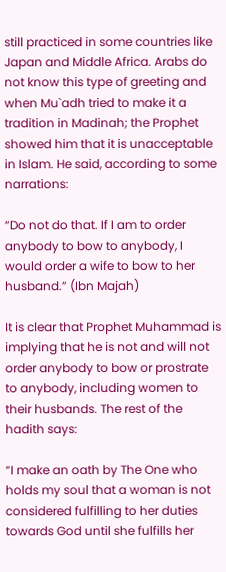still practiced in some countries like Japan and Middle Africa. Arabs do not know this type of greeting and when Mu`adh tried to make it a tradition in Madinah; the Prophet showed him that it is unacceptable in Islam. He said, according to some narrations:

“Do not do that. If I am to order anybody to bow to anybody, I would order a wife to bow to her husband.” (Ibn Majah)

It is clear that Prophet Muhammad is implying that he is not and will not order anybody to bow or prostrate to anybody, including women to their husbands. The rest of the hadith says:

“I make an oath by The One who holds my soul that a woman is not considered fulfilling to her duties towards God until she fulfills her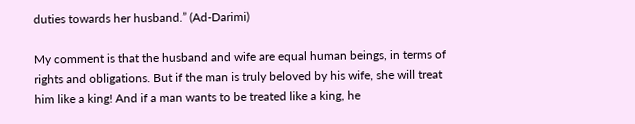duties towards her husband.” (Ad-Darimi)

My comment is that the husband and wife are equal human beings, in terms of rights and obligations. But if the man is truly beloved by his wife, she will treat him like a king! And if a man wants to be treated like a king, he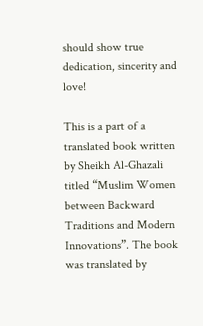should show true dedication, sincerity and love!

This is a part of a translated book written by Sheikh Al-Ghazali titled “Muslim Women between Backward Traditions and Modern Innovations”. The book was translated by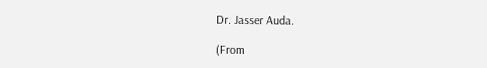Dr. Jasser Auda.

(From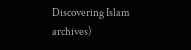Discovering Islam archives)